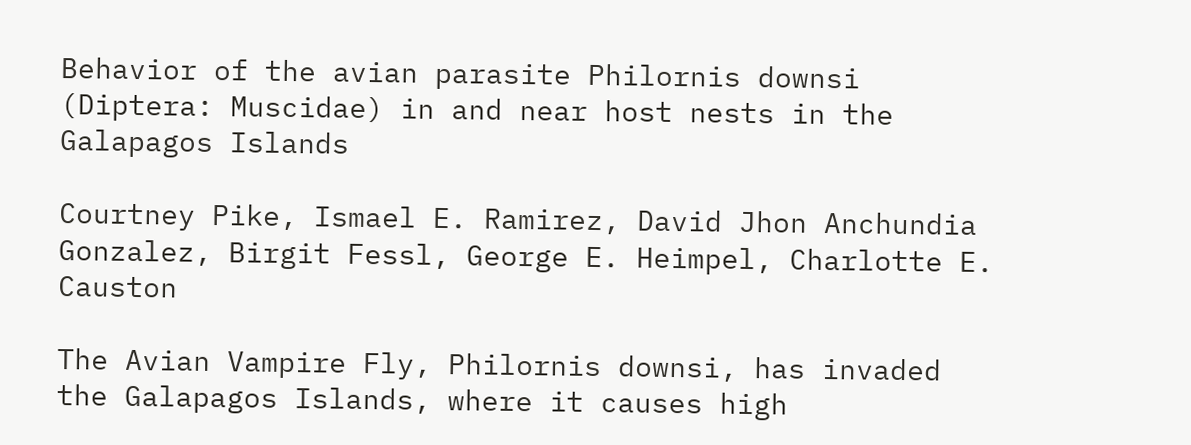Behavior of the avian parasite Philornis downsi (Diptera: Muscidae) in and near host nests in the Galapagos Islands

Courtney Pike, Ismael E. Ramirez, David Jhon Anchundia Gonzalez, Birgit Fessl, George E. Heimpel, Charlotte E. Causton

The Avian Vampire Fly, Philornis downsi, has invaded the Galapagos Islands, where it causes high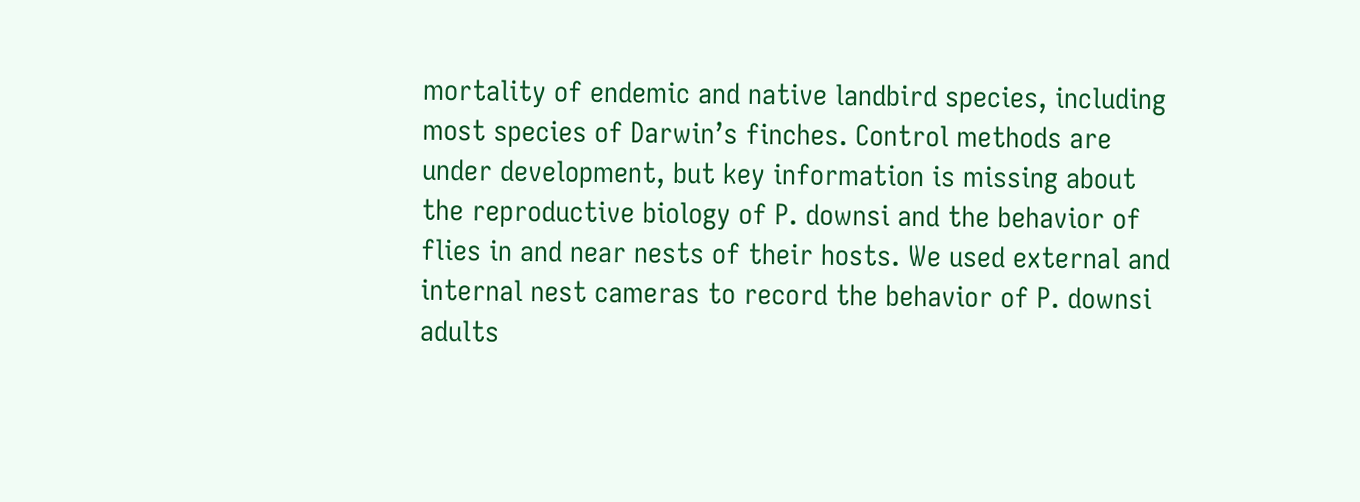mortality of endemic and native landbird species, including most species of Darwin’s finches. Control methods are under development, but key information is missing about the reproductive biology of P. downsi and the behavior of flies in and near nests of their hosts. We used external and internal nest cameras to record the behavior of P. downsi adults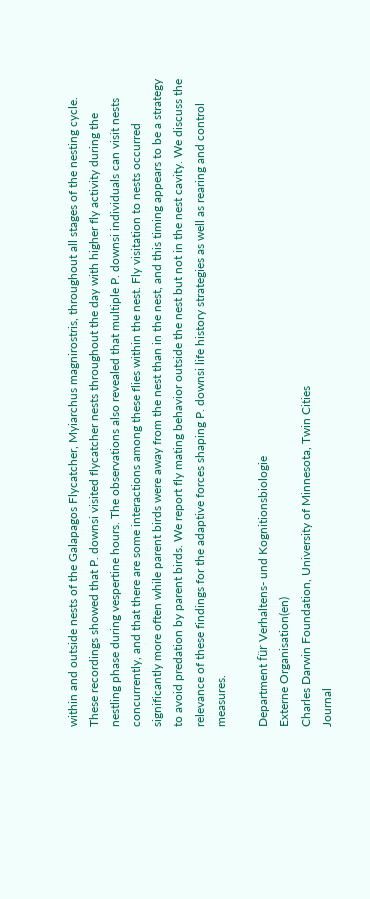within and outside nests of the Galapagos Flycatcher, Myiarchus magnirostris, throughout all stages of the nesting cycle. These recordings showed that P. downsi visited flycatcher nests throughout the day with higher fly activity during the nestling phase during vespertine hours. The observations also revealed that multiple P. downsi individuals can visit nests concurrently, and that there are some interactions among these flies within the nest. Fly visitation to nests occurred significantly more often while parent birds were away from the nest than in the nest, and this timing appears to be a strategy to avoid predation by parent birds. We report fly mating behavior outside the nest but not in the nest cavity. We discuss the relevance of these findings for the adaptive forces shaping P. downsi life history strategies as well as rearing and control measures.

Department für Verhaltens- und Kognitionsbiologie
Externe Organisation(en)
Charles Darwin Foundation, University of Minnesota, Twin Cities
Journal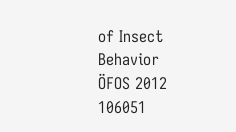of Insect Behavior
ÖFOS 2012
106051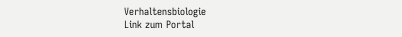Verhaltensbiologie
Link zum Portal